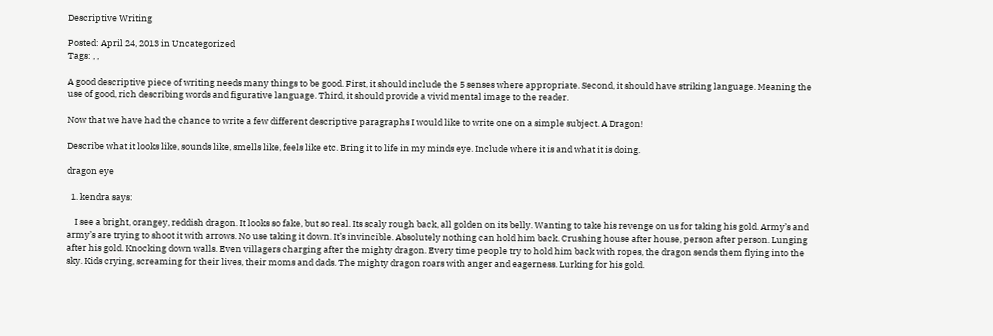Descriptive Writing

Posted: April 24, 2013 in Uncategorized
Tags: , ,

A good descriptive piece of writing needs many things to be good. First, it should include the 5 senses where appropriate. Second, it should have striking language. Meaning the use of good, rich describing words and figurative language. Third, it should provide a vivid mental image to the reader.

Now that we have had the chance to write a few different descriptive paragraphs I would like to write one on a simple subject. A Dragon!

Describe what it looks like, sounds like, smells like, feels like etc. Bring it to life in my minds eye. Include where it is and what it is doing.

dragon eye

  1. kendra says:

    I see a bright, orangey, reddish dragon. It looks so fake, but so real. Its scaly rough back, all golden on its belly. Wanting to take his revenge on us for taking his gold. Army’s and army’s are trying to shoot it with arrows. No use taking it down. It’s invincible. Absolutely nothing can hold him back. Crushing house after house, person after person. Lunging after his gold. Knocking down walls. Even villagers charging after the mighty dragon. Every time people try to hold him back with ropes, the dragon sends them flying into the sky. Kids crying, screaming for their lives, their moms and dads. The mighty dragon roars with anger and eagerness. Lurking for his gold.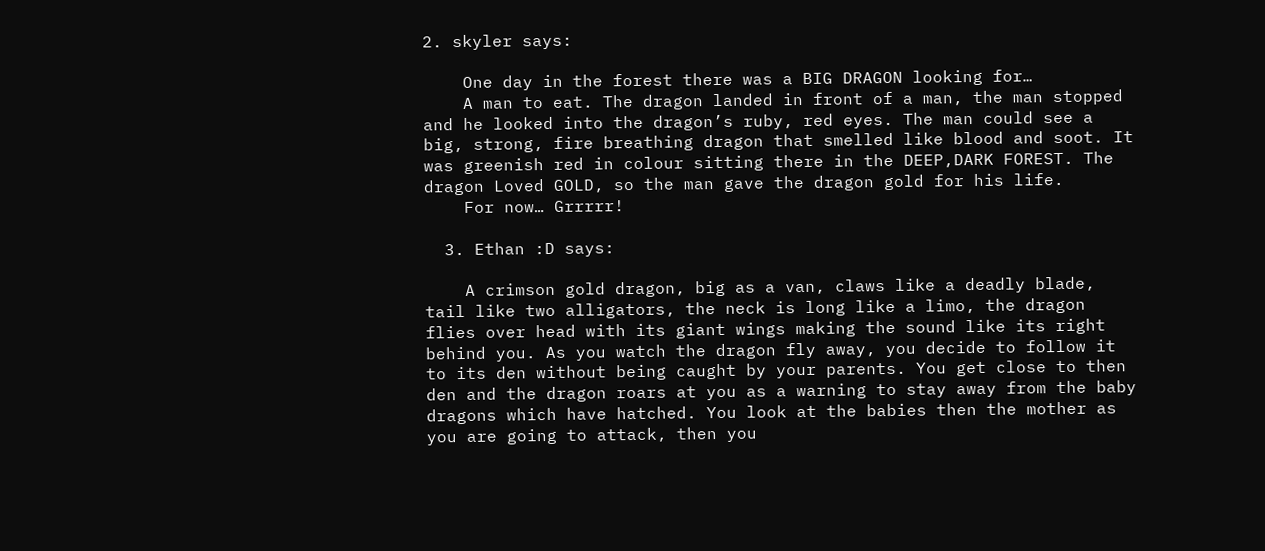2. skyler says:

    One day in the forest there was a BIG DRAGON looking for…
    A man to eat. The dragon landed in front of a man, the man stopped and he looked into the dragon’s ruby, red eyes. The man could see a big, strong, fire breathing dragon that smelled like blood and soot. It was greenish red in colour sitting there in the DEEP,DARK FOREST. The dragon Loved GOLD, so the man gave the dragon gold for his life.
    For now… Grrrrr!

  3. Ethan :D says:

    A crimson gold dragon, big as a van, claws like a deadly blade, tail like two alligators, the neck is long like a limo, the dragon flies over head with its giant wings making the sound like its right behind you. As you watch the dragon fly away, you decide to follow it to its den without being caught by your parents. You get close to then den and the dragon roars at you as a warning to stay away from the baby dragons which have hatched. You look at the babies then the mother as you are going to attack, then you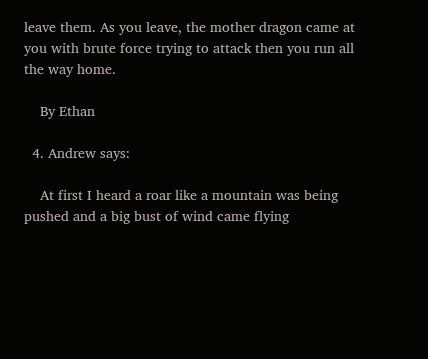leave them. As you leave, the mother dragon came at you with brute force trying to attack then you run all the way home.

    By Ethan

  4. Andrew says:

    At first I heard a roar like a mountain was being pushed and a big bust of wind came flying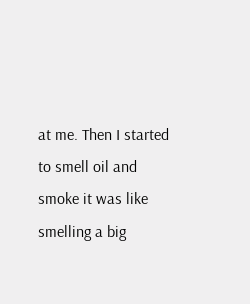at me. Then I started to smell oil and smoke it was like smelling a big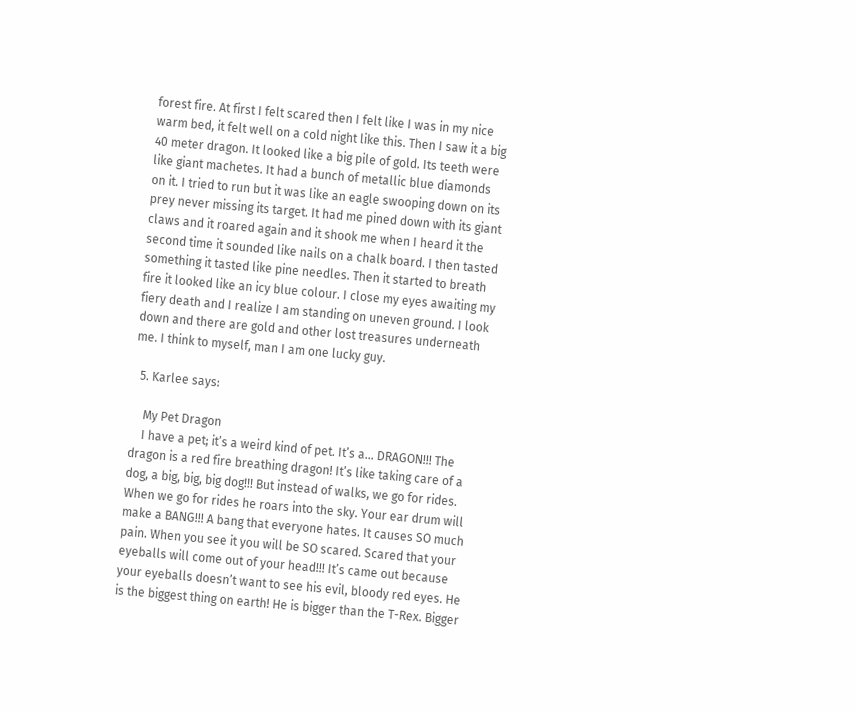forest fire. At first I felt scared then I felt like I was in my nice warm bed, it felt well on a cold night like this. Then I saw it a big 40 meter dragon. It looked like a big pile of gold. Its teeth were like giant machetes. It had a bunch of metallic blue diamonds on it. I tried to run but it was like an eagle swooping down on its prey never missing its target. It had me pined down with its giant claws and it roared again and it shook me when I heard it the second time it sounded like nails on a chalk board. I then tasted something it tasted like pine needles. Then it started to breath fire it looked like an icy blue colour. I close my eyes awaiting my fiery death and I realize I am standing on uneven ground. I look down and there are gold and other lost treasures underneath me. I think to myself, man I am one lucky guy.

  5. Karlee says:

    My Pet Dragon
    I have a pet; it’s a weird kind of pet. It’s a… DRAGON!!! The dragon is a red fire breathing dragon! It’s like taking care of a dog, a big, big, big dog!!! But instead of walks, we go for rides. When we go for rides he roars into the sky. Your ear drum will make a BANG!!! A bang that everyone hates. It causes SO much pain. When you see it you will be SO scared. Scared that your eyeballs will come out of your head!!! It’s came out because your eyeballs doesn’t want to see his evil, bloody red eyes. He is the biggest thing on earth! He is bigger than the T-Rex. Bigger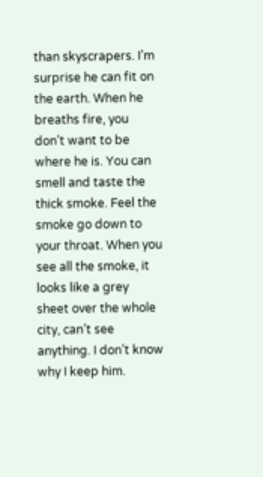than skyscrapers. I’m surprise he can fit on the earth. When he breaths fire, you don’t want to be where he is. You can smell and taste the thick smoke. Feel the smoke go down to your throat. When you see all the smoke, it looks like a grey sheet over the whole city, can’t see anything. I don’t know why I keep him.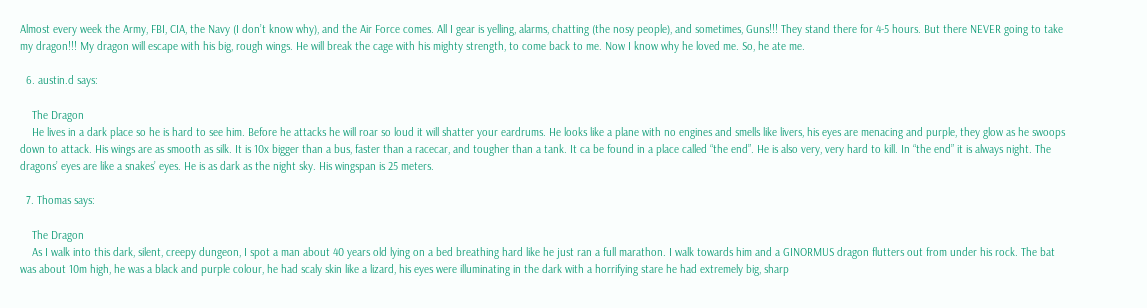Almost every week the Army, FBI, CIA, the Navy (I don’t know why), and the Air Force comes. All I gear is yelling, alarms, chatting (the nosy people), and sometimes, Guns!!! They stand there for 4-5 hours. But there NEVER going to take my dragon!!! My dragon will escape with his big, rough wings. He will break the cage with his mighty strength, to come back to me. Now I know why he loved me. So, he ate me.

  6. austin.d says:

    The Dragon
    He lives in a dark place so he is hard to see him. Before he attacks he will roar so loud it will shatter your eardrums. He looks like a plane with no engines and smells like livers, his eyes are menacing and purple, they glow as he swoops down to attack. His wings are as smooth as silk. It is 10x bigger than a bus, faster than a racecar, and tougher than a tank. It ca be found in a place called “the end”. He is also very, very hard to kill. In “the end” it is always night. The dragons’ eyes are like a snakes’ eyes. He is as dark as the night sky. His wingspan is 25 meters.

  7. Thomas says:

    The Dragon
    As I walk into this dark, silent, creepy dungeon, I spot a man about 40 years old lying on a bed breathing hard like he just ran a full marathon. I walk towards him and a GINORMUS dragon flutters out from under his rock. The bat was about 10m high, he was a black and purple colour, he had scaly skin like a lizard, his eyes were illuminating in the dark with a horrifying stare he had extremely big, sharp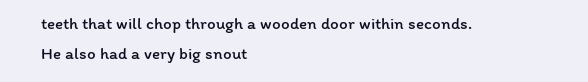teeth that will chop through a wooden door within seconds. He also had a very big snout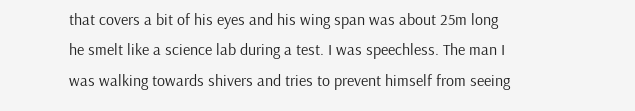that covers a bit of his eyes and his wing span was about 25m long he smelt like a science lab during a test. I was speechless. The man I was walking towards shivers and tries to prevent himself from seeing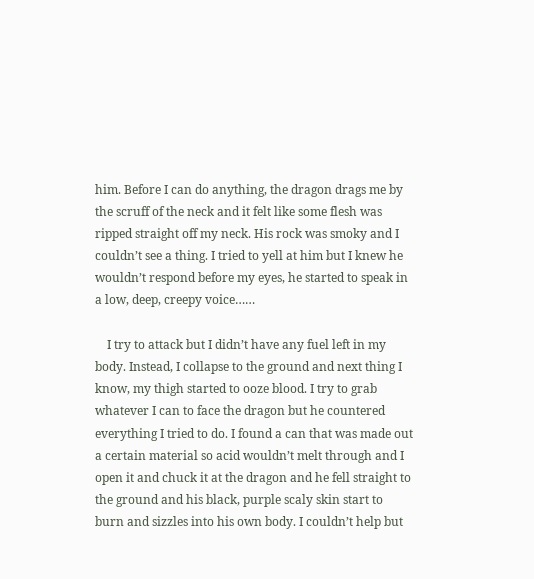him. Before I can do anything, the dragon drags me by the scruff of the neck and it felt like some flesh was ripped straight off my neck. His rock was smoky and I couldn’t see a thing. I tried to yell at him but I knew he wouldn’t respond before my eyes, he started to speak in a low, deep, creepy voice……

    I try to attack but I didn’t have any fuel left in my body. Instead, I collapse to the ground and next thing I know, my thigh started to ooze blood. I try to grab whatever I can to face the dragon but he countered everything I tried to do. I found a can that was made out a certain material so acid wouldn’t melt through and I open it and chuck it at the dragon and he fell straight to the ground and his black, purple scaly skin start to burn and sizzles into his own body. I couldn’t help but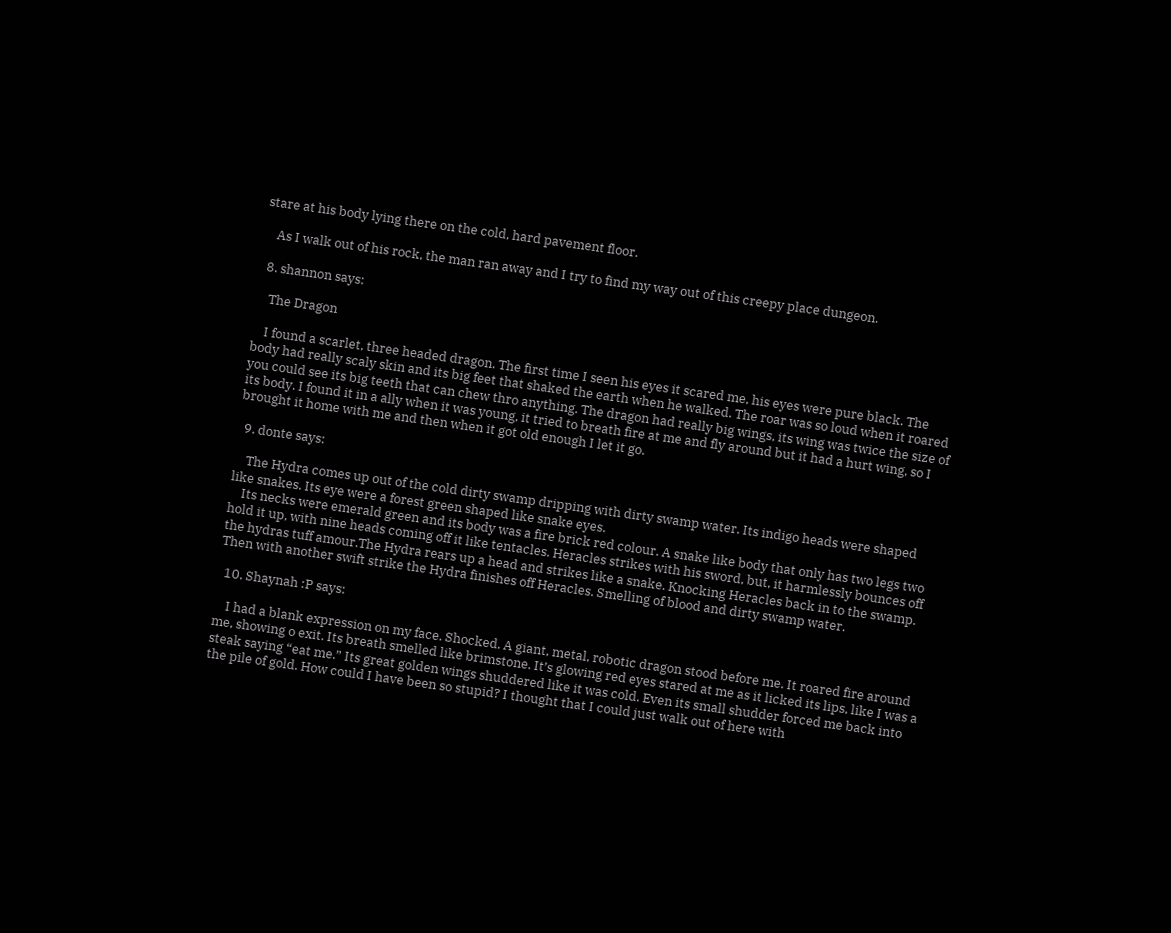stare at his body lying there on the cold, hard pavement floor.

    As I walk out of his rock, the man ran away and I try to find my way out of this creepy place dungeon.

  8. shannon says:

    The Dragon

    I found a scarlet, three headed dragon. The first time I seen his eyes it scared me, his eyes were pure black. The body had really scaly skin and its big feet that shaked the earth when he walked. The roar was so loud when it roared you could see its big teeth that can chew thro anything. The dragon had really big wings, its wing was twice the size of its body. I found it in a ally when it was young, it tried to breath fire at me and fly around but it had a hurt wing, so I brought it home with me and then when it got old enough I let it go.

  9. donte says:

    The Hydra comes up out of the cold dirty swamp dripping with dirty swamp water. Its indigo heads were shaped like snakes. Its eye were a forest green shaped like snake eyes.
    Its necks were emerald green and its body was a fire brick red colour. A snake like body that only has two legs two hold it up, with nine heads coming off it like tentacles. Heracles strikes with his sword, but, it harmlessly bounces off the hydras tuff amour.The Hydra rears up a head and strikes like a snake. Knocking Heracles back in to the swamp. Then with another swift strike the Hydra finishes off Heracles. Smelling of blood and dirty swamp water.

  10. Shaynah :P says:

    I had a blank expression on my face. Shocked. A giant, metal, robotic dragon stood before me. It roared fire around me, showing o exit. Its breath smelled like brimstone. It’s glowing red eyes stared at me as it licked its lips, like I was a steak saying “eat me.” Its great golden wings shuddered like it was cold. Even its small shudder forced me back into the pile of gold. How could I have been so stupid? I thought that I could just walk out of here with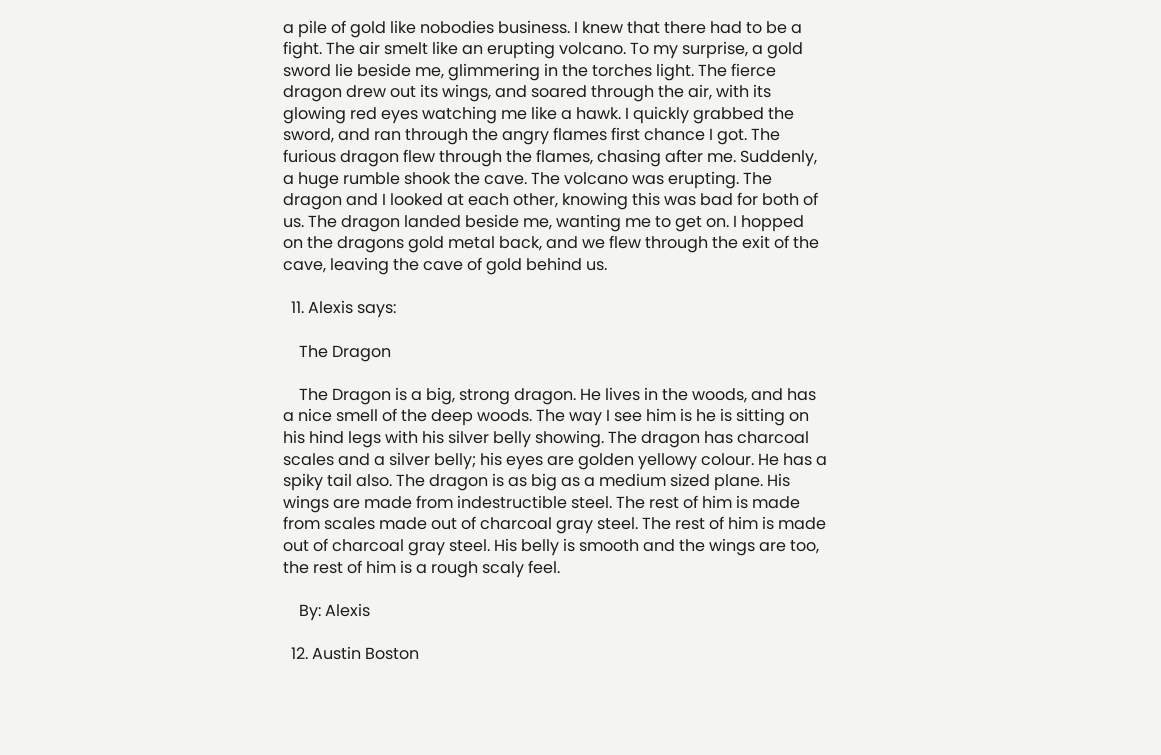a pile of gold like nobodies business. I knew that there had to be a fight. The air smelt like an erupting volcano. To my surprise, a gold sword lie beside me, glimmering in the torches light. The fierce dragon drew out its wings, and soared through the air, with its glowing red eyes watching me like a hawk. I quickly grabbed the sword, and ran through the angry flames first chance I got. The furious dragon flew through the flames, chasing after me. Suddenly, a huge rumble shook the cave. The volcano was erupting. The dragon and I looked at each other, knowing this was bad for both of us. The dragon landed beside me, wanting me to get on. I hopped on the dragons gold metal back, and we flew through the exit of the cave, leaving the cave of gold behind us.

  11. Alexis says:

    The Dragon

    The Dragon is a big, strong dragon. He lives in the woods, and has a nice smell of the deep woods. The way I see him is he is sitting on his hind legs with his silver belly showing. The dragon has charcoal scales and a silver belly; his eyes are golden yellowy colour. He has a spiky tail also. The dragon is as big as a medium sized plane. His wings are made from indestructible steel. The rest of him is made from scales made out of charcoal gray steel. The rest of him is made out of charcoal gray steel. His belly is smooth and the wings are too, the rest of him is a rough scaly feel.

    By: Alexis

  12. Austin Boston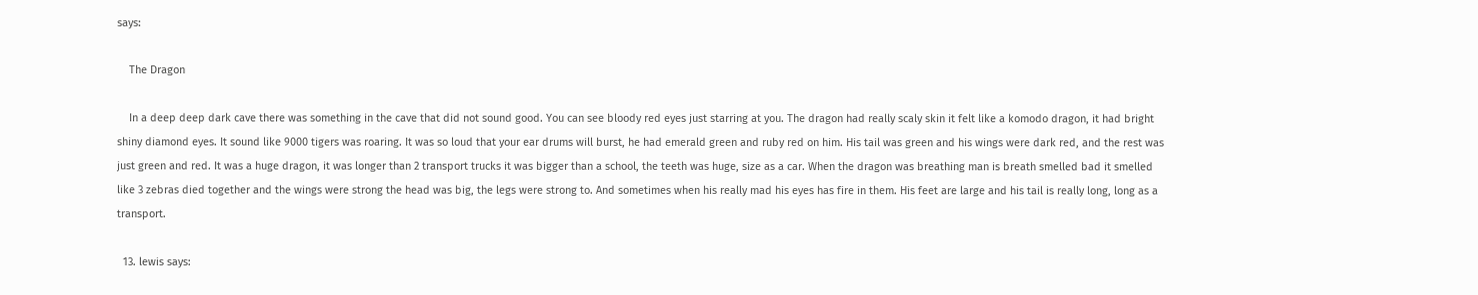says:

    The Dragon

    In a deep deep dark cave there was something in the cave that did not sound good. You can see bloody red eyes just starring at you. The dragon had really scaly skin it felt like a komodo dragon, it had bright shiny diamond eyes. It sound like 9000 tigers was roaring. It was so loud that your ear drums will burst, he had emerald green and ruby red on him. His tail was green and his wings were dark red, and the rest was just green and red. It was a huge dragon, it was longer than 2 transport trucks it was bigger than a school, the teeth was huge, size as a car. When the dragon was breathing man is breath smelled bad it smelled like 3 zebras died together and the wings were strong the head was big, the legs were strong to. And sometimes when his really mad his eyes has fire in them. His feet are large and his tail is really long, long as a transport.

  13. lewis says: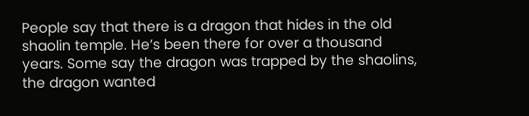People say that there is a dragon that hides in the old shaolin temple. He’s been there for over a thousand years. Some say the dragon was trapped by the shaolins, the dragon wanted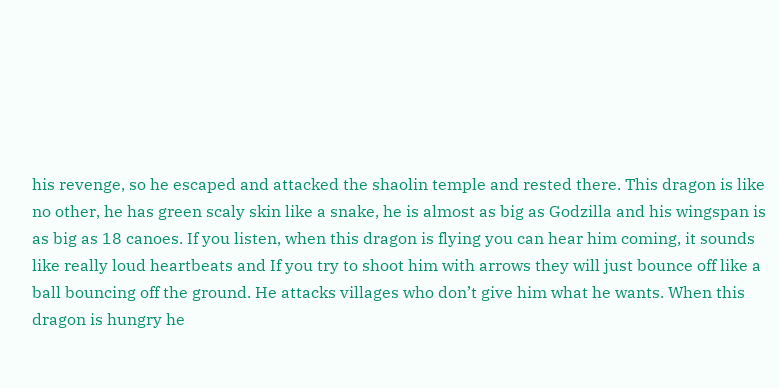his revenge, so he escaped and attacked the shaolin temple and rested there. This dragon is like no other, he has green scaly skin like a snake, he is almost as big as Godzilla and his wingspan is as big as 18 canoes. If you listen, when this dragon is flying you can hear him coming, it sounds like really loud heartbeats and If you try to shoot him with arrows they will just bounce off like a ball bouncing off the ground. He attacks villages who don’t give him what he wants. When this dragon is hungry he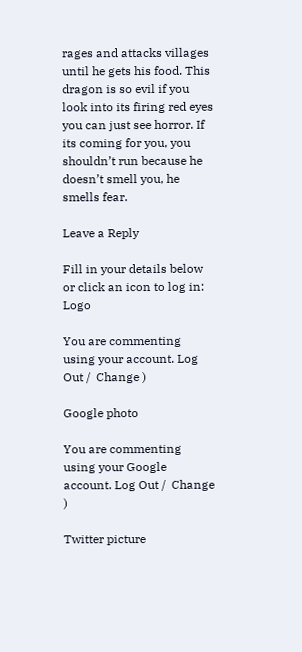rages and attacks villages until he gets his food. This dragon is so evil if you look into its firing red eyes you can just see horror. If its coming for you, you shouldn’t run because he doesn’t smell you, he smells fear.

Leave a Reply

Fill in your details below or click an icon to log in: Logo

You are commenting using your account. Log Out /  Change )

Google photo

You are commenting using your Google account. Log Out /  Change )

Twitter picture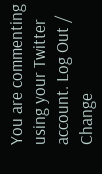You are commenting using your Twitter account. Log Out /  Change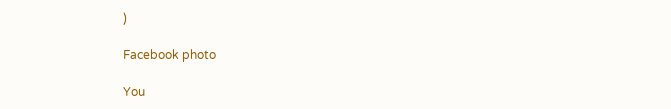)

Facebook photo

You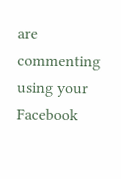are commenting using your Facebook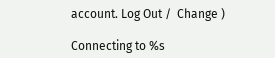account. Log Out /  Change )

Connecting to %s